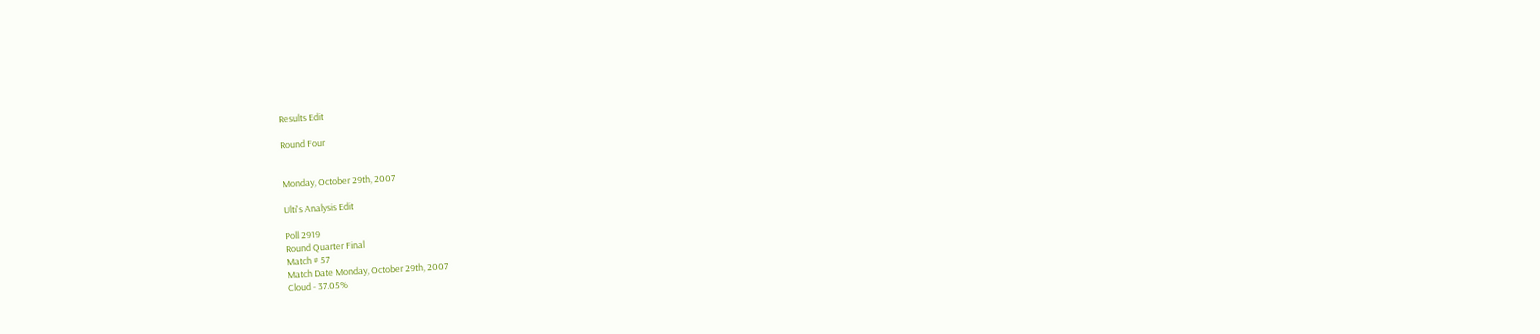Results Edit

Round Four


Monday, October 29th, 2007

Ulti's Analysis Edit

Poll 2919
Round Quarter Final
Match # 57
Match Date Monday, October 29th, 2007
Cloud - 37.05%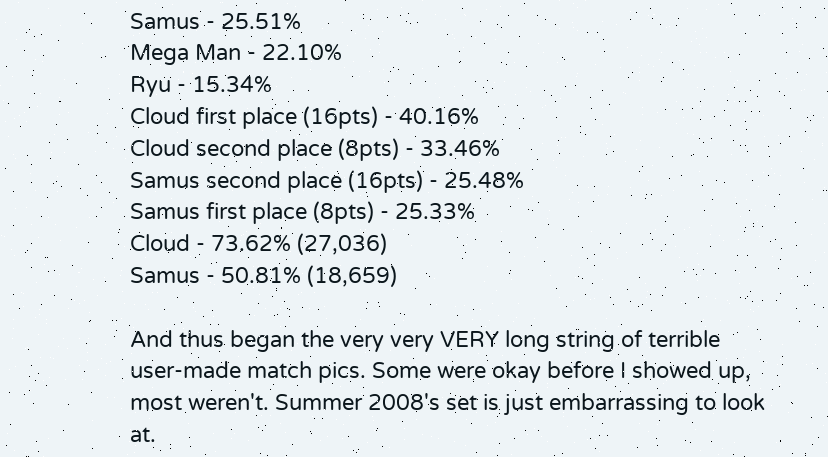Samus - 25.51%
Mega Man - 22.10%
Ryu - 15.34%
Cloud first place (16pts) - 40.16%
Cloud second place (8pts) - 33.46%
Samus second place (16pts) - 25.48%
Samus first place (8pts) - 25.33%
Cloud - 73.62% (27,036)
Samus - 50.81% (18,659)

And thus began the very very VERY long string of terrible user-made match pics. Some were okay before I showed up, most weren't. Summer 2008's set is just embarrassing to look at.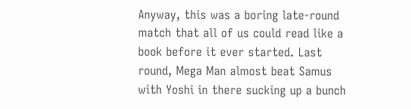Anyway, this was a boring late-round match that all of us could read like a book before it ever started. Last round, Mega Man almost beat Samus with Yoshi in there sucking up a bunch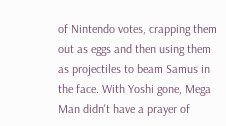of Nintendo votes, crapping them out as eggs and then using them as projectiles to beam Samus in the face. With Yoshi gone, Mega Man didn't have a prayer of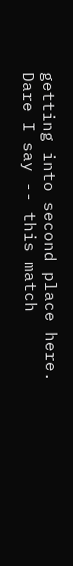getting into second place here. Dare I say -- this match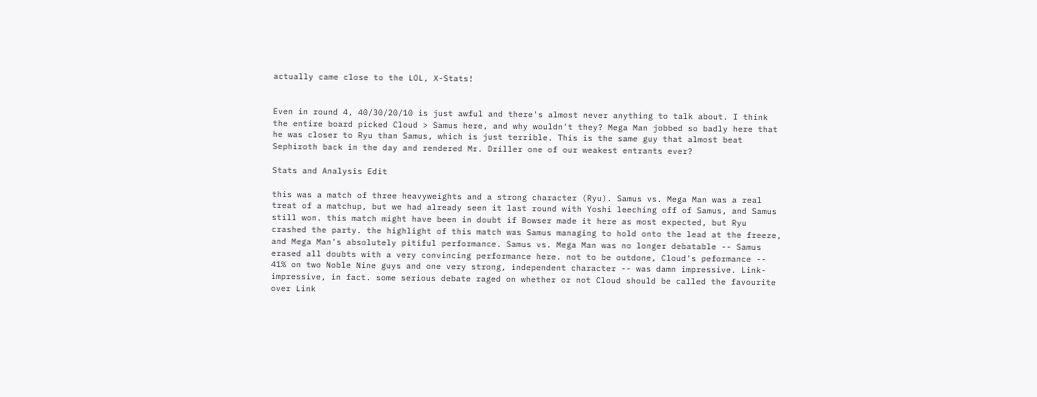actually came close to the LOL, X-Stats!


Even in round 4, 40/30/20/10 is just awful and there's almost never anything to talk about. I think the entire board picked Cloud > Samus here, and why wouldn't they? Mega Man jobbed so badly here that he was closer to Ryu than Samus, which is just terrible. This is the same guy that almost beat Sephiroth back in the day and rendered Mr. Driller one of our weakest entrants ever?

Stats and Analysis Edit

this was a match of three heavyweights and a strong character (Ryu). Samus vs. Mega Man was a real treat of a matchup, but we had already seen it last round with Yoshi leeching off of Samus, and Samus still won. this match might have been in doubt if Bowser made it here as most expected, but Ryu crashed the party. the highlight of this match was Samus managing to hold onto the lead at the freeze, and Mega Man's absolutely pitiful performance. Samus vs. Mega Man was no longer debatable -- Samus erased all doubts with a very convincing performance here. not to be outdone, Cloud's peformance -- 41% on two Noble Nine guys and one very strong, independent character -- was damn impressive. Link-impressive, in fact. some serious debate raged on whether or not Cloud should be called the favourite over Link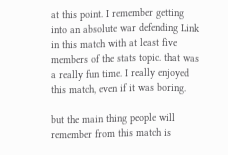at this point. I remember getting into an absolute war defending Link in this match with at least five members of the stats topic. that was a really fun time. I really enjoyed this match, even if it was boring.

but the main thing people will remember from this match is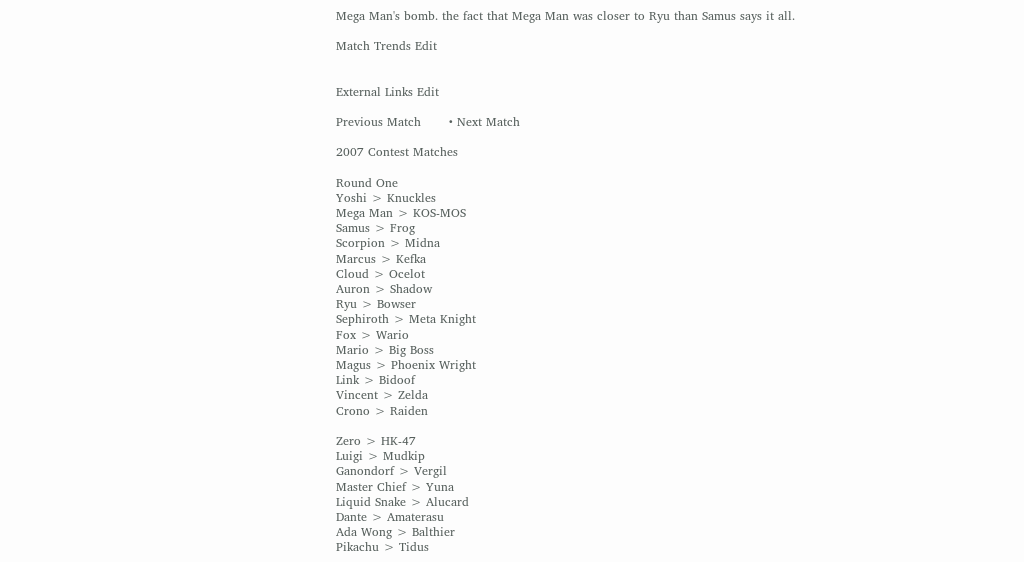Mega Man's bomb. the fact that Mega Man was closer to Ryu than Samus says it all.

Match Trends Edit


External Links Edit

Previous Match       • Next Match

2007 Contest Matches

Round One
Yoshi > Knuckles
Mega Man > KOS-MOS
Samus > Frog
Scorpion > Midna
Marcus > Kefka
Cloud > Ocelot
Auron > Shadow
Ryu > Bowser
Sephiroth > Meta Knight
Fox > Wario
Mario > Big Boss
Magus > Phoenix Wright
Link > Bidoof
Vincent > Zelda
Crono > Raiden

Zero > HK-47
Luigi > Mudkip
Ganondorf > Vergil
Master Chief > Yuna
Liquid Snake > Alucard
Dante > Amaterasu
Ada Wong > Balthier
Pikachu > Tidus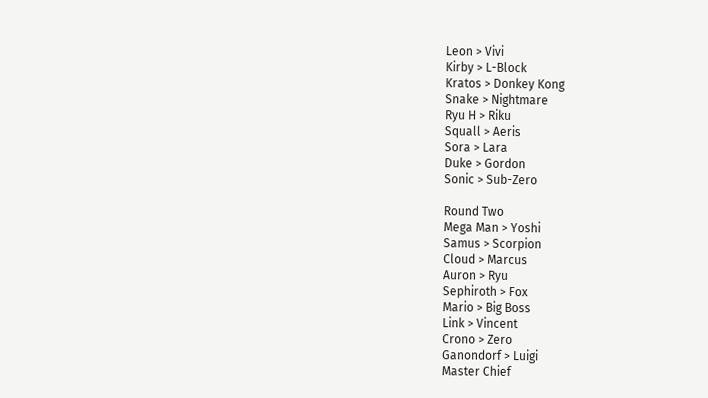Leon > Vivi
Kirby > L-Block
Kratos > Donkey Kong
Snake > Nightmare
Ryu H > Riku
Squall > Aeris
Sora > Lara
Duke > Gordon
Sonic > Sub-Zero

Round Two
Mega Man > Yoshi
Samus > Scorpion
Cloud > Marcus
Auron > Ryu
Sephiroth > Fox
Mario > Big Boss
Link > Vincent
Crono > Zero
Ganondorf > Luigi
Master Chief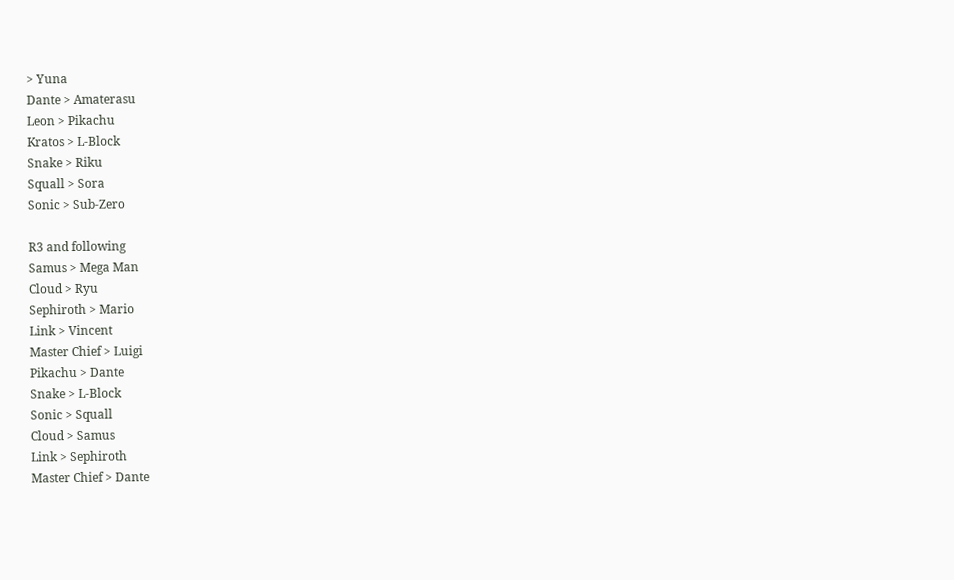> Yuna
Dante > Amaterasu
Leon > Pikachu
Kratos > L-Block
Snake > Riku
Squall > Sora
Sonic > Sub-Zero

R3 and following
Samus > Mega Man
Cloud > Ryu
Sephiroth > Mario
Link > Vincent
Master Chief > Luigi
Pikachu > Dante
Snake > L-Block
Sonic > Squall
Cloud > Samus
Link > Sephiroth
Master Chief > Dante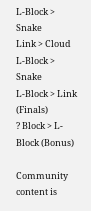L-Block > Snake
Link > Cloud
L-Block > Snake
L-Block > Link (Finals)
? Block > L-Block (Bonus)

Community content is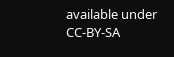available under CC-BY-SA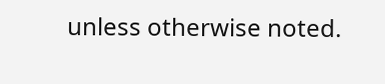unless otherwise noted.